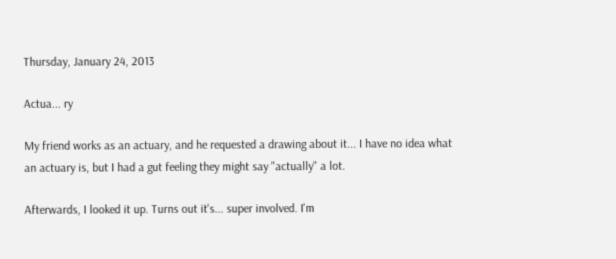Thursday, January 24, 2013

Actua... ry

My friend works as an actuary, and he requested a drawing about it... I have no idea what an actuary is, but I had a gut feeling they might say "actually" a lot.

Afterwards, I looked it up. Turns out it's... super involved. I'm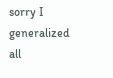sorry I generalized all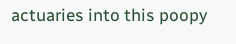actuaries into this poopy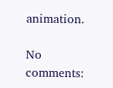animation.

No comments: